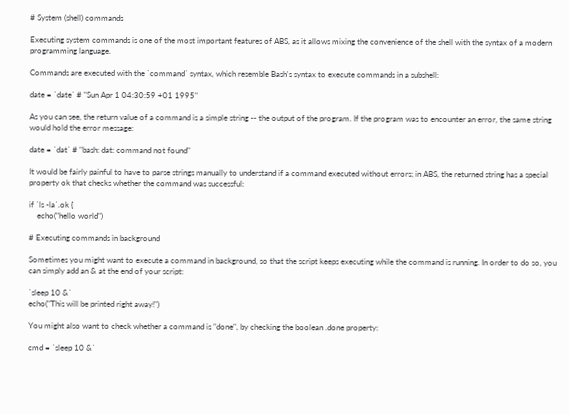# System (shell) commands

Executing system commands is one of the most important features of ABS, as it allows mixing the convenience of the shell with the syntax of a modern programming language.

Commands are executed with the `command` syntax, which resemble Bash's syntax to execute commands in a subshell:

date = `date` # "Sun Apr 1 04:30:59 +01 1995"

As you can see, the return value of a command is a simple string -- the output of the program. If the program was to encounter an error, the same string would hold the error message:

date = `dat` # "bash: dat: command not found"

It would be fairly painful to have to parse strings manually to understand if a command executed without errors; in ABS, the returned string has a special property ok that checks whether the command was successful:

if `ls -la`.ok {
    echo("hello world")

# Executing commands in background

Sometimes you might want to execute a command in background, so that the script keeps executing while the command is running. In order to do so, you can simply add an & at the end of your script:

`sleep 10 &`
echo("This will be printed right away!")

You might also want to check whether a command is "done", by checking the boolean .done property:

cmd = `sleep 10 &`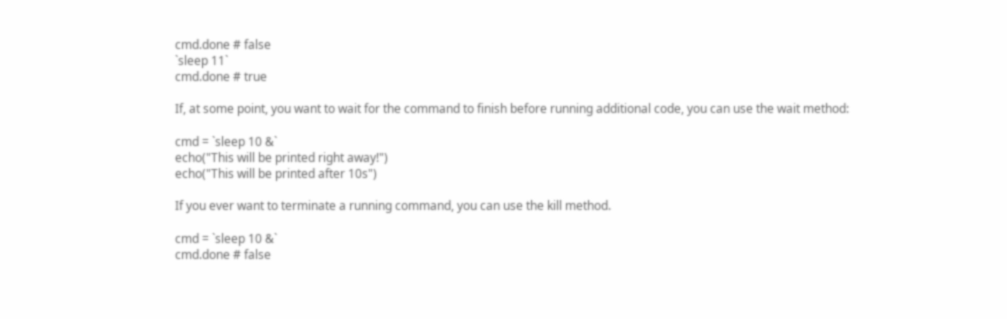cmd.done # false
`sleep 11`
cmd.done # true

If, at some point, you want to wait for the command to finish before running additional code, you can use the wait method:

cmd = `sleep 10 &`
echo("This will be printed right away!")
echo("This will be printed after 10s")

If you ever want to terminate a running command, you can use the kill method.

cmd = `sleep 10 &`
cmd.done # false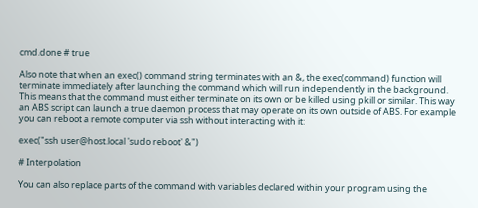cmd.done # true

Also note that when an exec() command string terminates with an &, the exec(command) function will terminate immediately after launching the command which will run independently in the background. This means that the command must either terminate on its own or be killed using pkill or similar. This way an ABS script can launch a true daemon process that may operate on its own outside of ABS. For example you can reboot a remote computer via ssh without interacting with it:

exec("ssh user@host.local 'sudo reboot' &")

# Interpolation

You can also replace parts of the command with variables declared within your program using the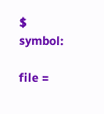$ symbol:

file =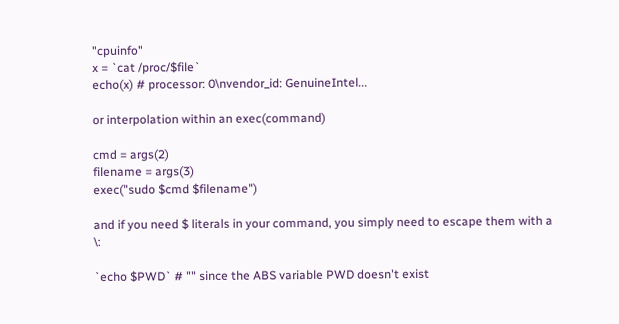"cpuinfo"
x = `cat /proc/$file`
echo(x) # processor: 0\nvendor_id: GenuineIntel...

or interpolation within an exec(command)

cmd = args(2)
filename = args(3)
exec("sudo $cmd $filename")

and if you need $ literals in your command, you simply need to escape them with a \:

`echo $PWD` # "" since the ABS variable PWD doesn't exist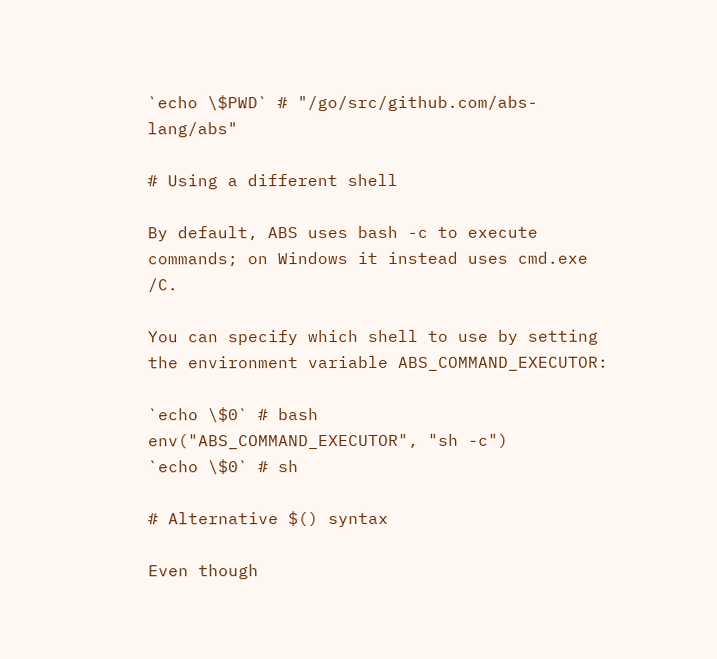`echo \$PWD` # "/go/src/github.com/abs-lang/abs"

# Using a different shell

By default, ABS uses bash -c to execute commands; on Windows it instead uses cmd.exe /C.

You can specify which shell to use by setting the environment variable ABS_COMMAND_EXECUTOR:

`echo \$0` # bash
env("ABS_COMMAND_EXECUTOR", "sh -c")
`echo \$0` # sh

# Alternative $() syntax

Even though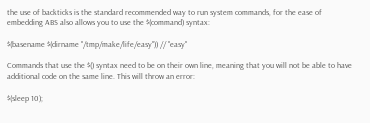the use of backticks is the standard recommended way to run system commands, for the ease of embedding ABS also allows you to use the $(command) syntax:

$(basename $(dirname "/tmp/make/life/easy")) // "easy"

Commands that use the $() syntax need to be on their own line, meaning that you will not be able to have additional code on the same line. This will throw an error:

$(sleep 10);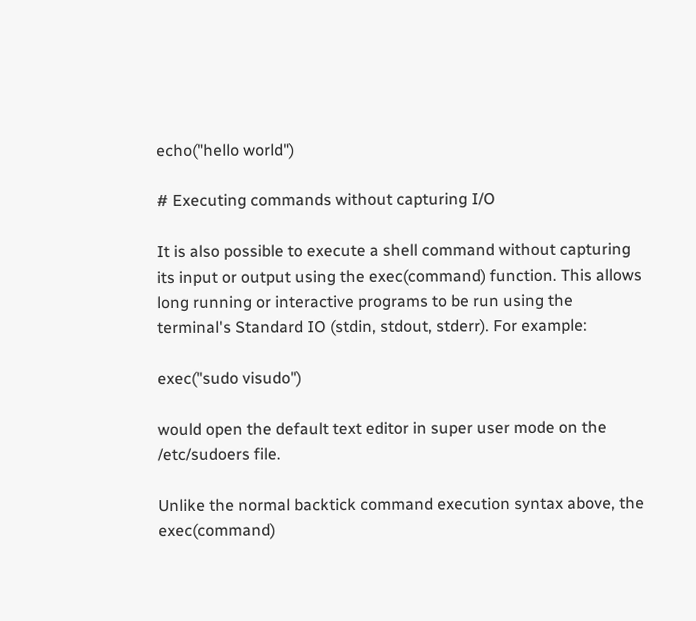echo("hello world")

# Executing commands without capturing I/O

It is also possible to execute a shell command without capturing its input or output using the exec(command) function. This allows long running or interactive programs to be run using the terminal's Standard IO (stdin, stdout, stderr). For example:

exec("sudo visudo")

would open the default text editor in super user mode on the /etc/sudoers file.

Unlike the normal backtick command execution syntax above, the exec(command)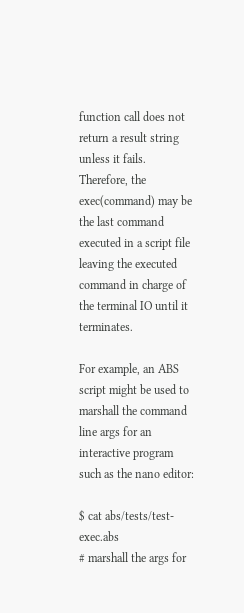function call does not return a result string unless it fails. Therefore, the exec(command) may be the last command executed in a script file leaving the executed command in charge of the terminal IO until it terminates.

For example, an ABS script might be used to marshall the command line args for an interactive program such as the nano editor:

$ cat abs/tests/test-exec.abs
# marshall the args for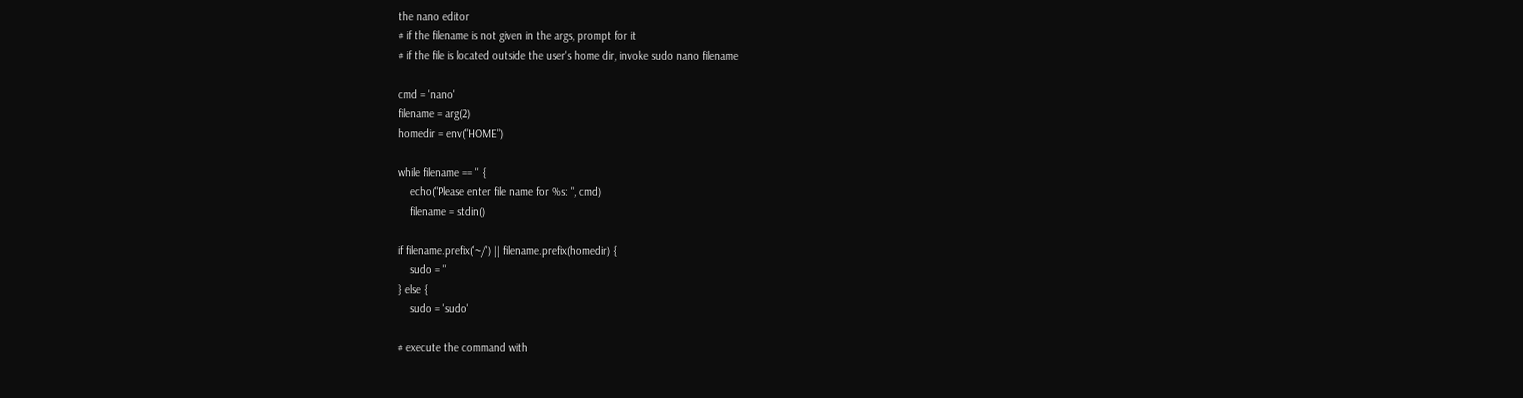the nano editor
# if the filename is not given in the args, prompt for it
# if the file is located outside the user's home dir, invoke sudo nano filename

cmd = 'nano'
filename = arg(2)
homedir = env("HOME")

while filename == '' {
    echo("Please enter file name for %s: ", cmd)
    filename = stdin()

if filename.prefix('~/') || filename.prefix(homedir) {
    sudo = ''
} else {
    sudo = 'sudo'

# execute the command with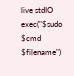live stdIO
exec("$sudo $cmd $filename")